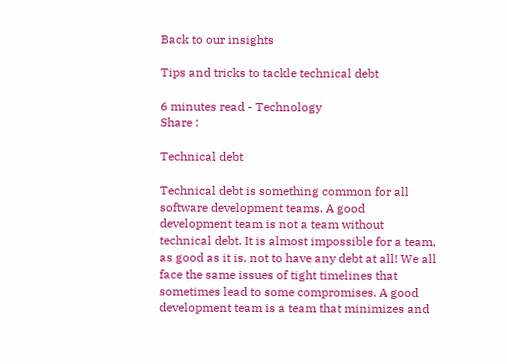Back to our insights

Tips and tricks to tackle technical debt

6 minutes read - Technology
Share :

Technical debt

Technical debt is something common for all software development teams. A good development team is not a team without technical debt. It is almost impossible for a team, as good as it is, not to have any debt at all! We all face the same issues of tight timelines that sometimes lead to some compromises. A good development team is a team that minimizes and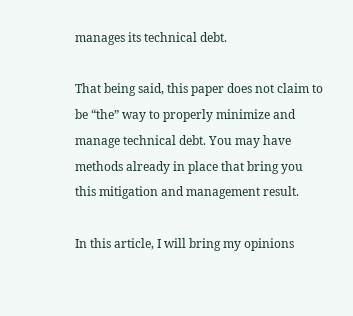manages its technical debt.

That being said, this paper does not claim to be “the” way to properly minimize and manage technical debt. You may have methods already in place that bring you this mitigation and management result.

In this article, I will bring my opinions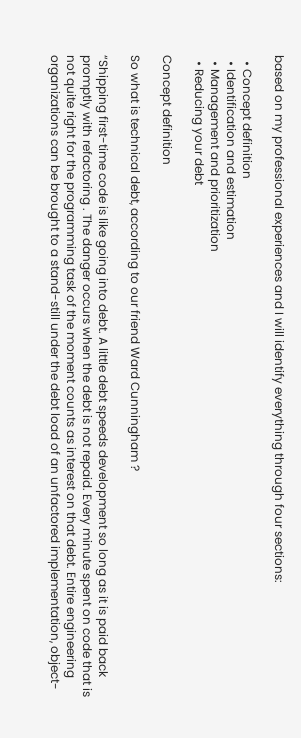based on my professional experiences and I will identify everything through four sections:

  • Concept definition
  • Identification and estimation
  • Management and prioritization
  • Reducing your debt

Concept definition

So what is technical debt, according to our friend Ward Cunningham ?

“Shipping first-time code is like going into debt. A little debt speeds development so long as it is paid back promptly with refactoring . The danger occurs when the debt is not repaid. Every minute spent on code that is not quite right for the programming task of the moment counts as interest on that debt. Entire engineering organizations can be brought to a stand-still under the debt load of an unfactored implementation, object-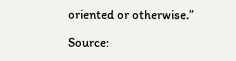oriented or otherwise.”

Source: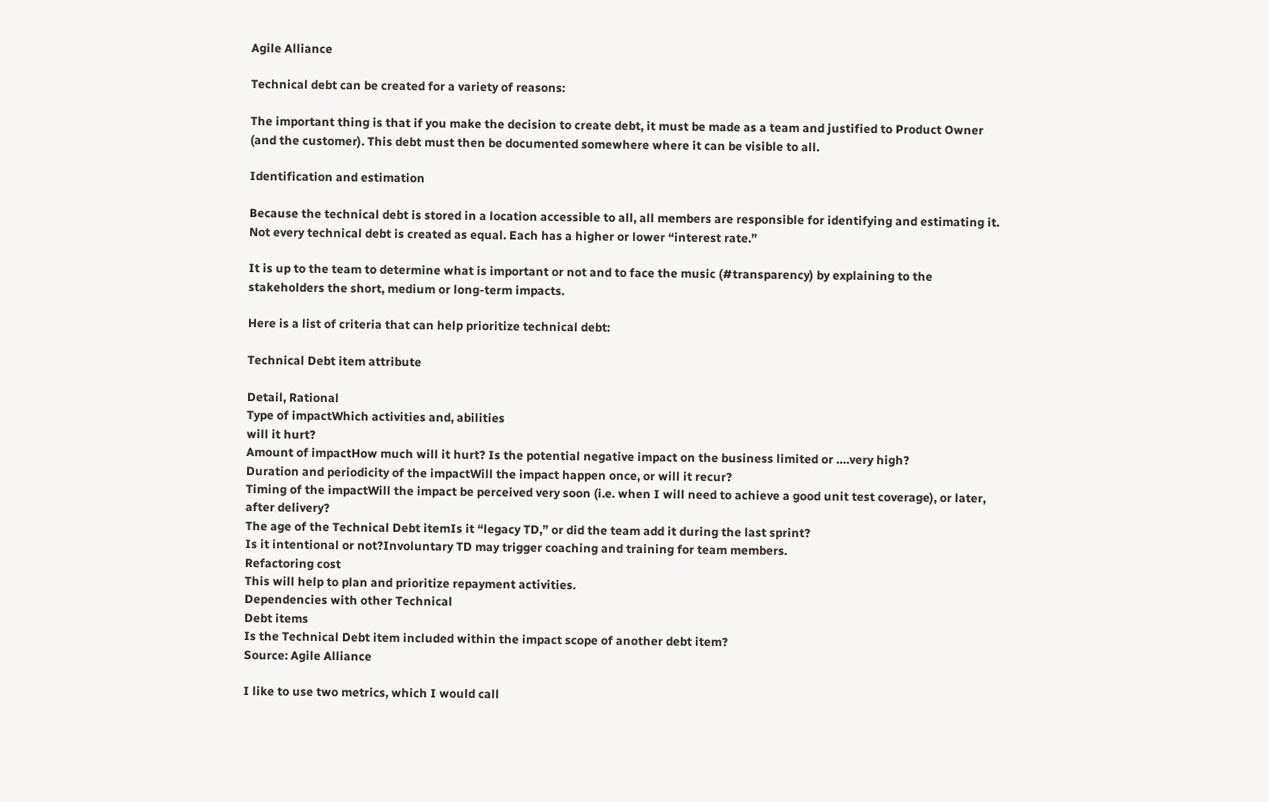Agile Alliance

Technical debt can be created for a variety of reasons:

The important thing is that if you make the decision to create debt, it must be made as a team and justified to Product Owner (and the customer). This debt must then be documented somewhere where it can be visible to all.

Identification and estimation

Because the technical debt is stored in a location accessible to all, all members are responsible for identifying and estimating it. Not every technical debt is created as equal. Each has a higher or lower “interest rate.”

It is up to the team to determine what is important or not and to face the music (#transparency) by explaining to the stakeholders the short, medium or long-term impacts.

Here is a list of criteria that can help prioritize technical debt:

Technical Debt item attribute

Detail, Rational
Type of impactWhich activities and, abilities
will it hurt?
Amount of impactHow much will it hurt? Is the potential negative impact on the business limited or ….very high?
Duration and periodicity of the impactWill the impact happen once, or will it recur?
Timing of the impactWill the impact be perceived very soon (i.e. when I will need to achieve a good unit test coverage), or later, after delivery?
The age of the Technical Debt itemIs it “legacy TD,” or did the team add it during the last sprint?
Is it intentional or not?Involuntary TD may trigger coaching and training for team members.
Refactoring cost
This will help to plan and prioritize repayment activities.
Dependencies with other Technical
Debt items
Is the Technical Debt item included within the impact scope of another debt item?
Source: Agile Alliance

I like to use two metrics, which I would call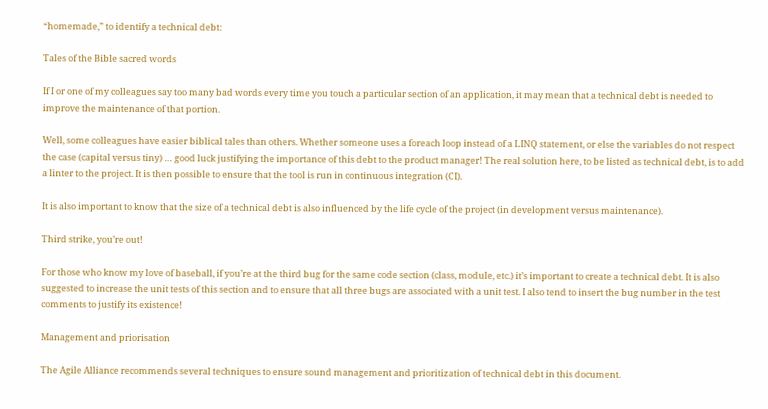“homemade,” to identify a technical debt:

Tales of the Bible sacred words

If I or one of my colleagues say too many bad words every time you touch a particular section of an application, it may mean that a technical debt is needed to improve the maintenance of that portion.

Well, some colleagues have easier biblical tales than others. Whether someone uses a foreach loop instead of a LINQ statement, or else the variables do not respect the case (capital versus tiny) … good luck justifying the importance of this debt to the product manager! The real solution here, to be listed as technical debt, is to add a linter to the project. It is then possible to ensure that the tool is run in continuous integration (CI).

It is also important to know that the size of a technical debt is also influenced by the life cycle of the project (in development versus maintenance).

Third strike, you’re out!

For those who know my love of baseball, if you’re at the third bug for the same code section (class, module, etc.) it’s important to create a technical debt. It is also suggested to increase the unit tests of this section and to ensure that all three bugs are associated with a unit test. I also tend to insert the bug number in the test comments to justify its existence!

Management and priorisation

The Agile Alliance recommends several techniques to ensure sound management and prioritization of technical debt in this document.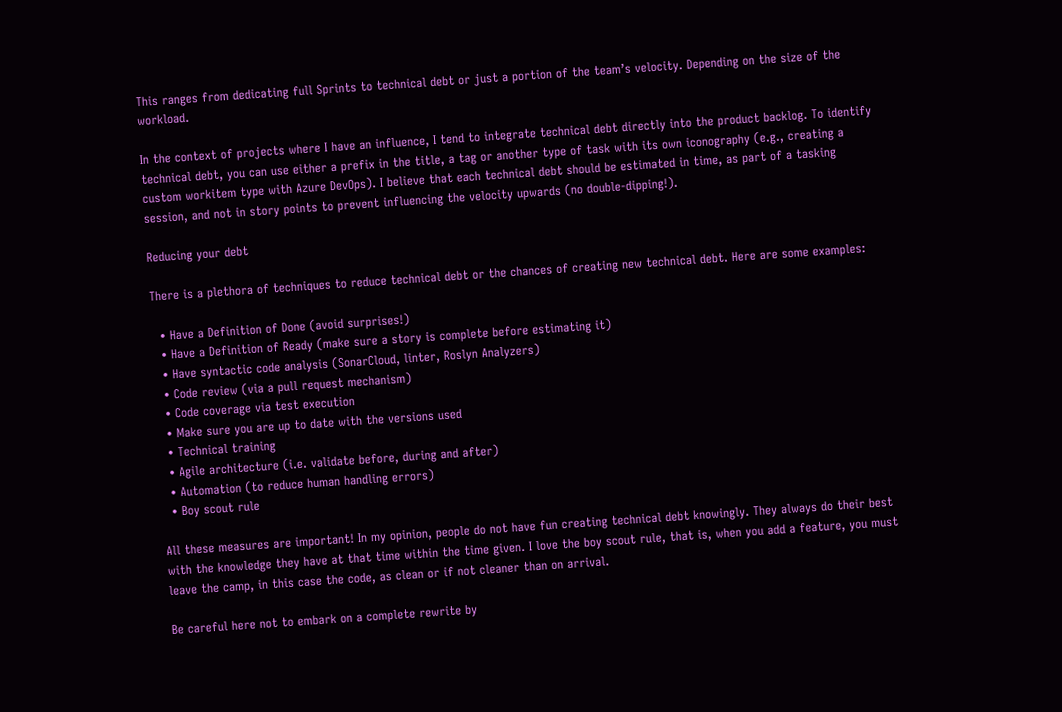This ranges from dedicating full Sprints to technical debt or just a portion of the team’s velocity. Depending on the size of the workload.

In the context of projects where I have an influence, I tend to integrate technical debt directly into the product backlog. To identify technical debt, you can use either a prefix in the title, a tag or another type of task with its own iconography (e.g., creating a custom workitem type with Azure DevOps). I believe that each technical debt should be estimated in time, as part of a tasking session, and not in story points to prevent influencing the velocity upwards (no double-dipping!).

Reducing your debt

There is a plethora of techniques to reduce technical debt or the chances of creating new technical debt. Here are some examples:

  • Have a Definition of Done (avoid surprises!)
  • Have a Definition of Ready (make sure a story is complete before estimating it)
  • Have syntactic code analysis (SonarCloud, linter, Roslyn Analyzers)
  • Code review (via a pull request mechanism)
  • Code coverage via test execution
  • Make sure you are up to date with the versions used
  • Technical training
  • Agile architecture (i.e. validate before, during and after)
  • Automation (to reduce human handling errors)
  • Boy scout rule

All these measures are important! In my opinion, people do not have fun creating technical debt knowingly. They always do their best with the knowledge they have at that time within the time given. I love the boy scout rule, that is, when you add a feature, you must leave the camp, in this case the code, as clean or if not cleaner than on arrival.

Be careful here not to embark on a complete rewrite by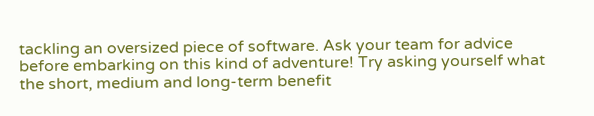tackling an oversized piece of software. Ask your team for advice before embarking on this kind of adventure! Try asking yourself what the short, medium and long-term benefit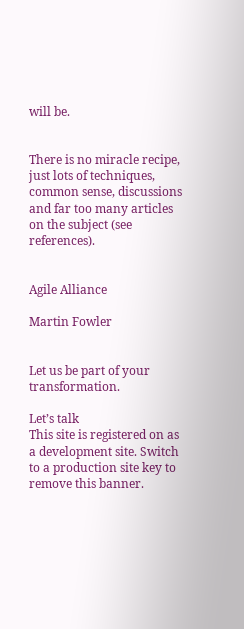will be.


There is no miracle recipe, just lots of techniques, common sense, discussions and far too many articles on the subject (see references).


Agile Alliance

Martin Fowler


Let us be part of your transformation.

Let’s talk
This site is registered on as a development site. Switch to a production site key to remove this banner.